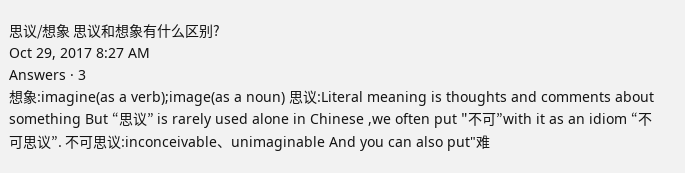思议/想象 思议和想象有什么区别?
Oct 29, 2017 8:27 AM
Answers · 3
想象:imagine(as a verb);image(as a noun) 思议:Literal meaning is thoughts and comments about something But “思议” is rarely used alone in Chinese ,we often put "不可”with it as an idiom “不可思议”. 不可思议:inconceivable、unimaginable And you can also put"难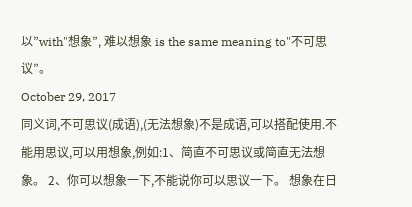以”with"想象”, 难以想象 is the same meaning to"不可思议”。
October 29, 2017
同义词,不可思议(成语),(无法想象)不是成语,可以搭配使用.不能用思议,可以用想象,例如:1、简直不可思议或简直无法想象。 2、你可以想象一下,不能说你可以思议一下。 想象在日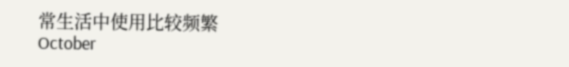常生活中使用比较频繁
October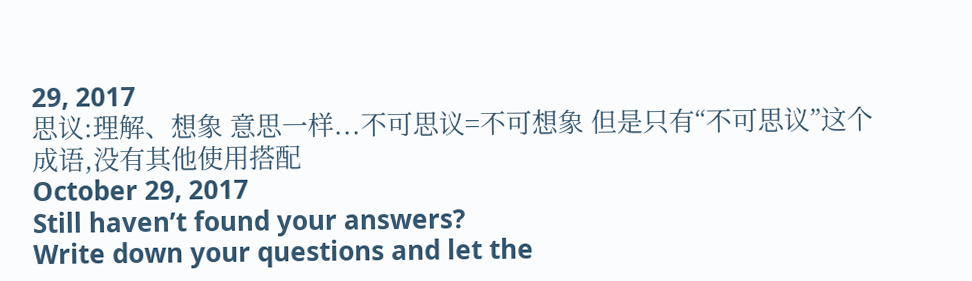29, 2017
思议:理解、想象 意思一样...不可思议=不可想象 但是只有“不可思议”这个成语,没有其他使用搭配
October 29, 2017
Still haven’t found your answers?
Write down your questions and let the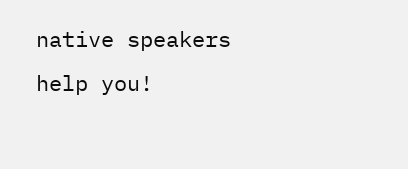native speakers help you!